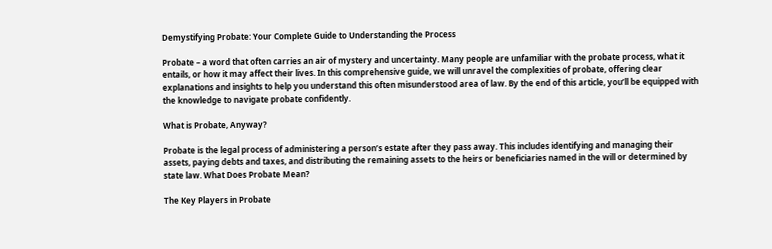Demystifying Probate: Your Complete Guide to Understanding the Process

Probate – a word that often carries an air of mystery and uncertainty. Many people are unfamiliar with the probate process, what it entails, or how it may affect their lives. In this comprehensive guide, we will unravel the complexities of probate, offering clear explanations and insights to help you understand this often misunderstood area of law. By the end of this article, you’ll be equipped with the knowledge to navigate probate confidently.

What is Probate, Anyway?

Probate is the legal process of administering a person’s estate after they pass away. This includes identifying and managing their assets, paying debts and taxes, and distributing the remaining assets to the heirs or beneficiaries named in the will or determined by state law. What Does Probate Mean?

The Key Players in Probate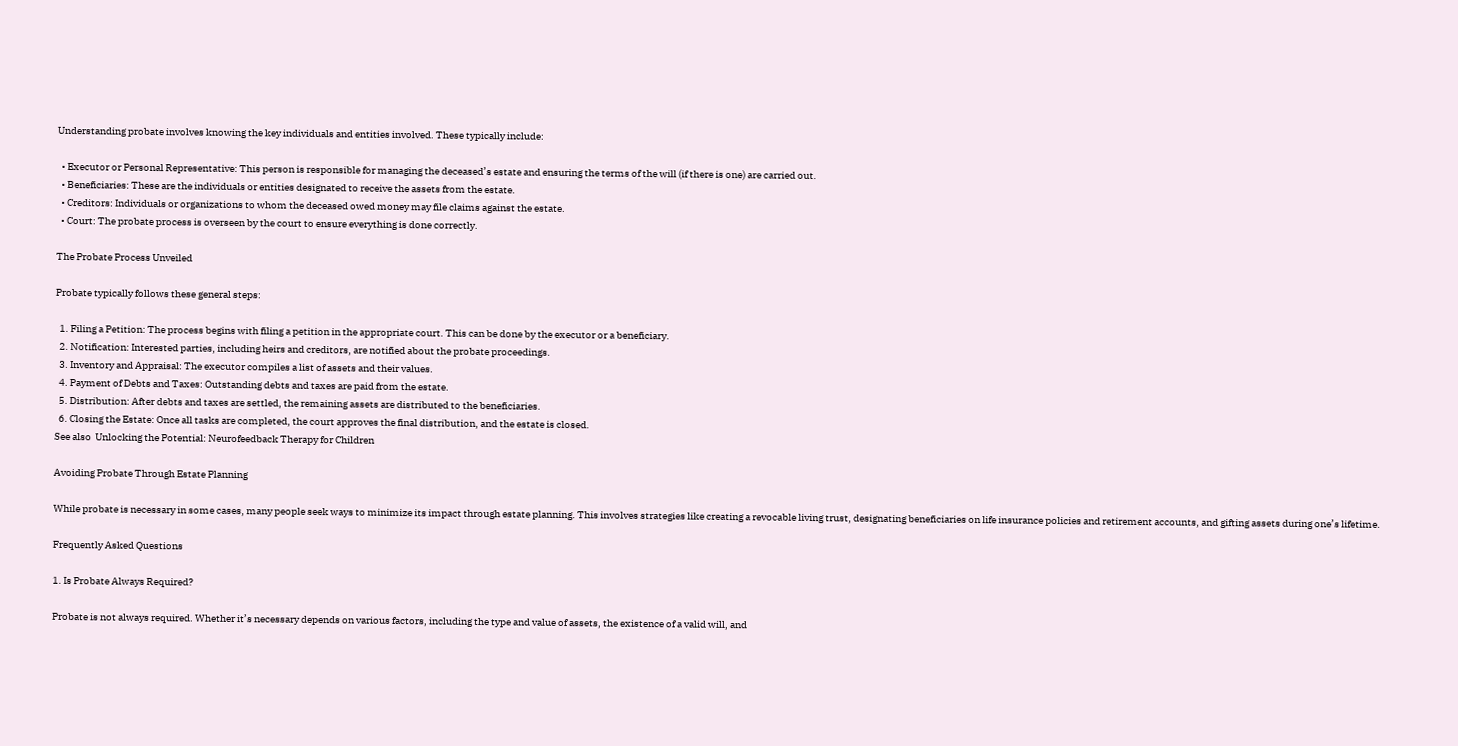Understanding probate involves knowing the key individuals and entities involved. These typically include:

  • Executor or Personal Representative: This person is responsible for managing the deceased’s estate and ensuring the terms of the will (if there is one) are carried out.
  • Beneficiaries: These are the individuals or entities designated to receive the assets from the estate.
  • Creditors: Individuals or organizations to whom the deceased owed money may file claims against the estate.
  • Court: The probate process is overseen by the court to ensure everything is done correctly.

The Probate Process Unveiled

Probate typically follows these general steps:

  1. Filing a Petition: The process begins with filing a petition in the appropriate court. This can be done by the executor or a beneficiary.
  2. Notification: Interested parties, including heirs and creditors, are notified about the probate proceedings.
  3. Inventory and Appraisal: The executor compiles a list of assets and their values.
  4. Payment of Debts and Taxes: Outstanding debts and taxes are paid from the estate.
  5. Distribution: After debts and taxes are settled, the remaining assets are distributed to the beneficiaries.
  6. Closing the Estate: Once all tasks are completed, the court approves the final distribution, and the estate is closed.
See also  Unlocking the Potential: Neurofeedback Therapy for Children

Avoiding Probate Through Estate Planning

While probate is necessary in some cases, many people seek ways to minimize its impact through estate planning. This involves strategies like creating a revocable living trust, designating beneficiaries on life insurance policies and retirement accounts, and gifting assets during one’s lifetime.

Frequently Asked Questions

1. Is Probate Always Required?

Probate is not always required. Whether it’s necessary depends on various factors, including the type and value of assets, the existence of a valid will, and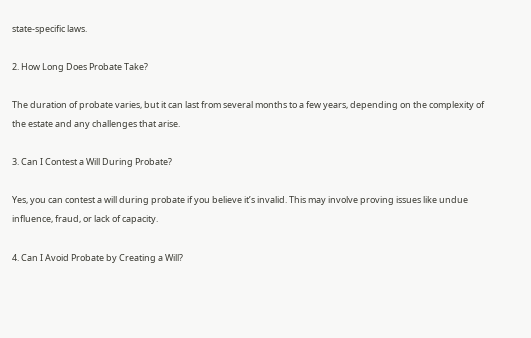state-specific laws.

2. How Long Does Probate Take?

The duration of probate varies, but it can last from several months to a few years, depending on the complexity of the estate and any challenges that arise.

3. Can I Contest a Will During Probate?

Yes, you can contest a will during probate if you believe it’s invalid. This may involve proving issues like undue influence, fraud, or lack of capacity.

4. Can I Avoid Probate by Creating a Will?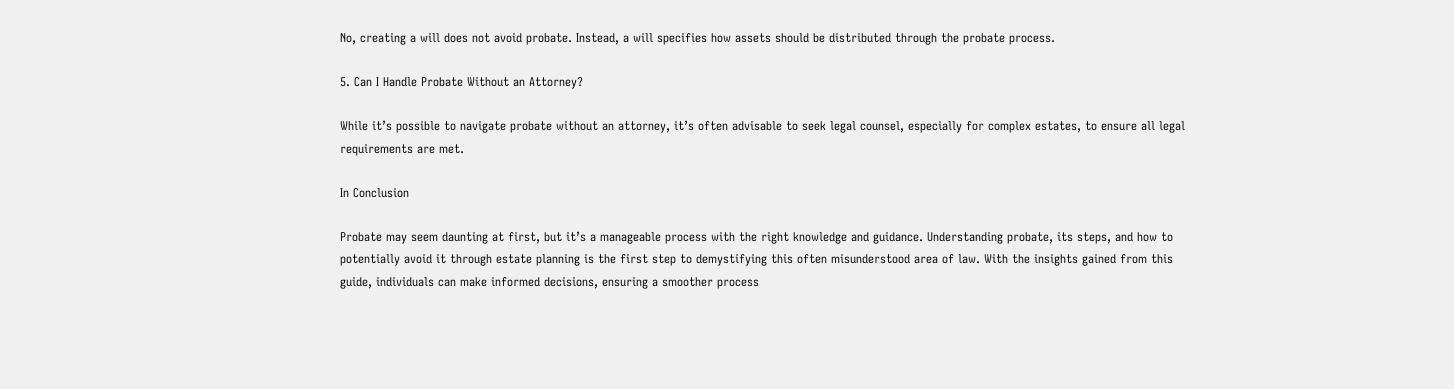No, creating a will does not avoid probate. Instead, a will specifies how assets should be distributed through the probate process.

5. Can I Handle Probate Without an Attorney?

While it’s possible to navigate probate without an attorney, it’s often advisable to seek legal counsel, especially for complex estates, to ensure all legal requirements are met.

In Conclusion

Probate may seem daunting at first, but it’s a manageable process with the right knowledge and guidance. Understanding probate, its steps, and how to potentially avoid it through estate planning is the first step to demystifying this often misunderstood area of law. With the insights gained from this guide, individuals can make informed decisions, ensuring a smoother process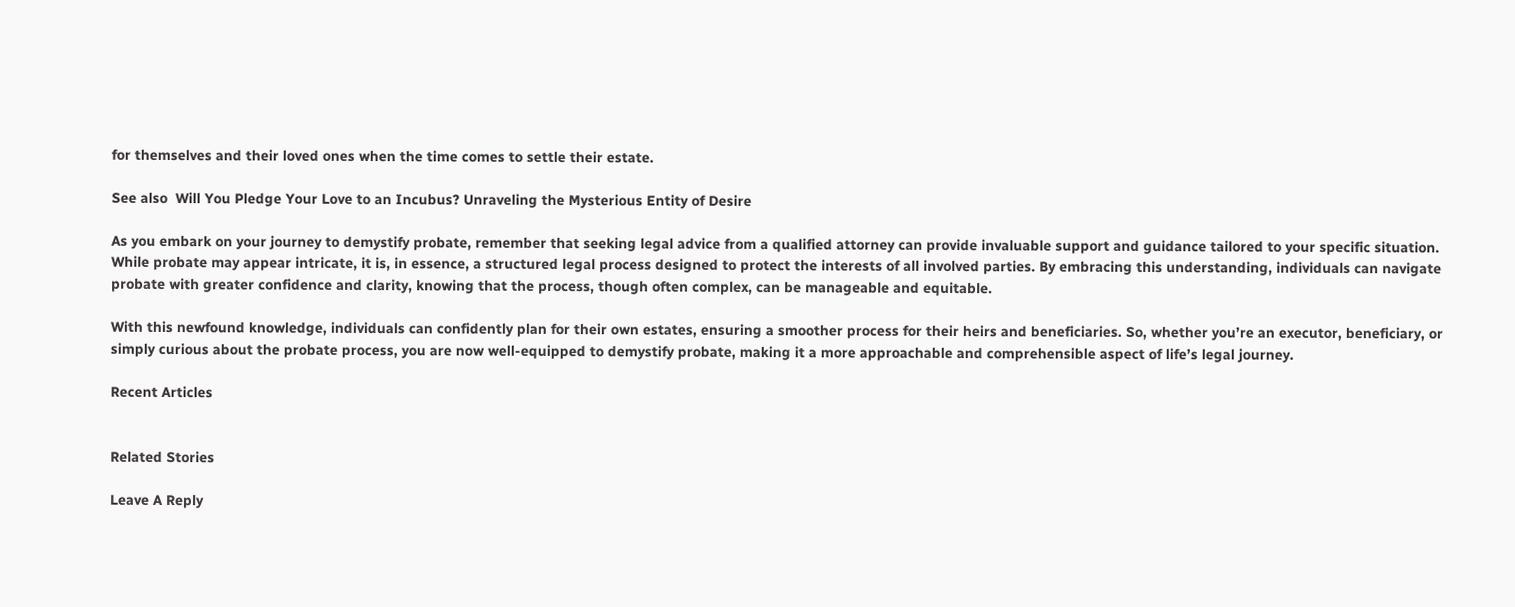for themselves and their loved ones when the time comes to settle their estate.

See also  Will You Pledge Your Love to an Incubus? Unraveling the Mysterious Entity of Desire

As you embark on your journey to demystify probate, remember that seeking legal advice from a qualified attorney can provide invaluable support and guidance tailored to your specific situation. While probate may appear intricate, it is, in essence, a structured legal process designed to protect the interests of all involved parties. By embracing this understanding, individuals can navigate probate with greater confidence and clarity, knowing that the process, though often complex, can be manageable and equitable.

With this newfound knowledge, individuals can confidently plan for their own estates, ensuring a smoother process for their heirs and beneficiaries. So, whether you’re an executor, beneficiary, or simply curious about the probate process, you are now well-equipped to demystify probate, making it a more approachable and comprehensible aspect of life’s legal journey.

Recent Articles


Related Stories

Leave A Reply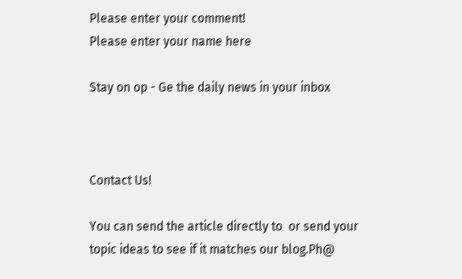Please enter your comment!
Please enter your name here

Stay on op - Ge the daily news in your inbox



Contact Us!

You can send the article directly to  or send your topic ideas to see if it matches our blog.Ph@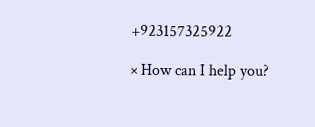+923157325922

× How can I help you?